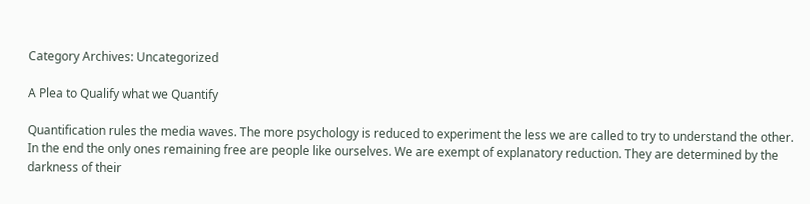Category Archives: Uncategorized

A Plea to Qualify what we Quantify

Quantification rules the media waves. The more psychology is reduced to experiment the less we are called to try to understand the other. In the end the only ones remaining free are people like ourselves. We are exempt of explanatory reduction. They are determined by the darkness of their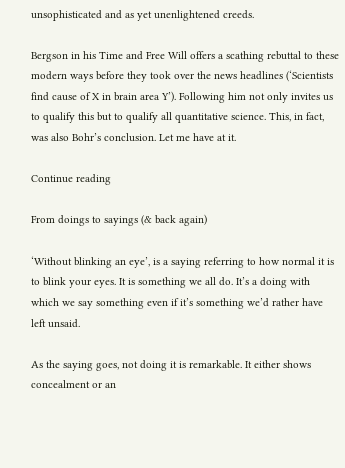unsophisticated and as yet unenlightened creeds.

Bergson in his Time and Free Will offers a scathing rebuttal to these modern ways before they took over the news headlines (‘Scientists find cause of X in brain area Y’). Following him not only invites us to qualify this but to qualify all quantitative science. This, in fact, was also Bohr’s conclusion. Let me have at it.

Continue reading

From doings to sayings (& back again)

‘Without blinking an eye’, is a saying referring to how normal it is to blink your eyes. It is something we all do. It’s a doing with which we say something even if it’s something we’d rather have left unsaid.

As the saying goes, not doing it is remarkable. It either shows concealment or an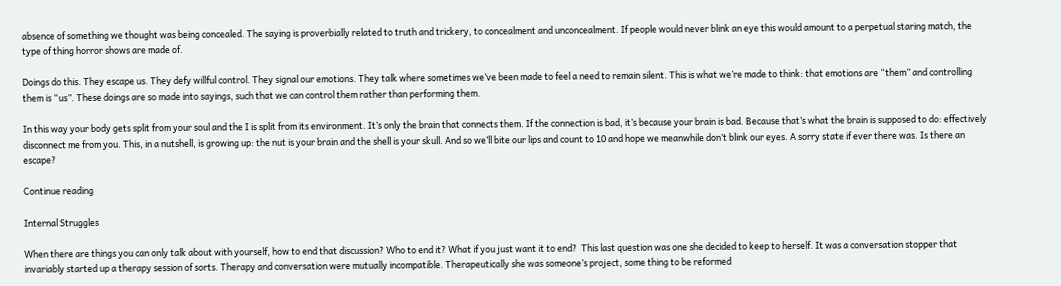absence of something we thought was being concealed. The saying is proverbially related to truth and trickery, to concealment and unconcealment. If people would never blink an eye this would amount to a perpetual staring match, the type of thing horror shows are made of.

Doings do this. They escape us. They defy willful control. They signal our emotions. They talk where sometimes we’ve been made to feel a need to remain silent. This is what we’re made to think: that emotions are “them” and controlling them is “us”. These doings are so made into sayings, such that we can control them rather than performing them.

In this way your body gets split from your soul and the I is split from its environment. It’s only the brain that connects them. If the connection is bad, it’s because your brain is bad. Because that’s what the brain is supposed to do: effectively disconnect me from you. This, in a nutshell, is growing up: the nut is your brain and the shell is your skull. And so we’ll bite our lips and count to 10 and hope we meanwhile don’t blink our eyes. A sorry state if ever there was. Is there an escape?

Continue reading

Internal Struggles

When there are things you can only talk about with yourself, how to end that discussion? Who to end it? What if you just want it to end?  This last question was one she decided to keep to herself. It was a conversation stopper that invariably started up a therapy session of sorts. Therapy and conversation were mutually incompatible. Therapeutically she was someone’s project, some thing to be reformed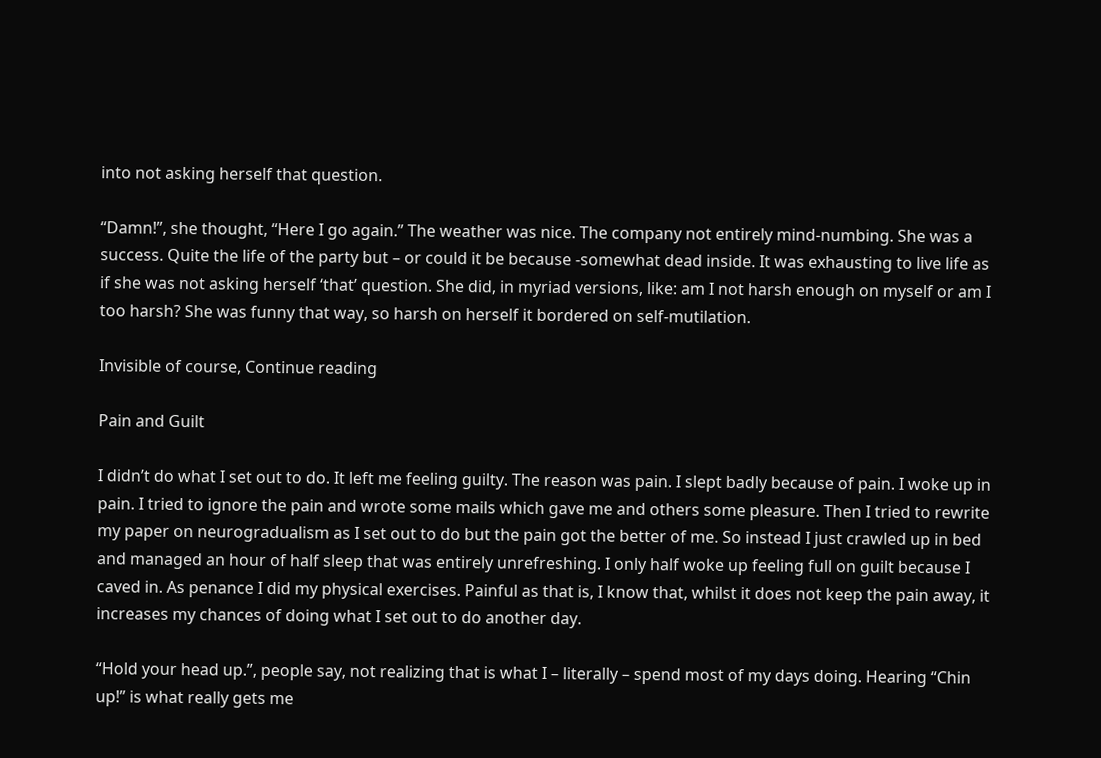into not asking herself that question.

“Damn!”, she thought, “Here I go again.” The weather was nice. The company not entirely mind-numbing. She was a success. Quite the life of the party but – or could it be because -somewhat dead inside. It was exhausting to live life as if she was not asking herself ‘that’ question. She did, in myriad versions, like: am I not harsh enough on myself or am I too harsh? She was funny that way, so harsh on herself it bordered on self-mutilation.

Invisible of course, Continue reading

Pain and Guilt

I didn’t do what I set out to do. It left me feeling guilty. The reason was pain. I slept badly because of pain. I woke up in pain. I tried to ignore the pain and wrote some mails which gave me and others some pleasure. Then I tried to rewrite my paper on neurogradualism as I set out to do but the pain got the better of me. So instead I just crawled up in bed and managed an hour of half sleep that was entirely unrefreshing. I only half woke up feeling full on guilt because I caved in. As penance I did my physical exercises. Painful as that is, I know that, whilst it does not keep the pain away, it increases my chances of doing what I set out to do another day.

“Hold your head up.”, people say, not realizing that is what I – literally – spend most of my days doing. Hearing “Chin up!” is what really gets me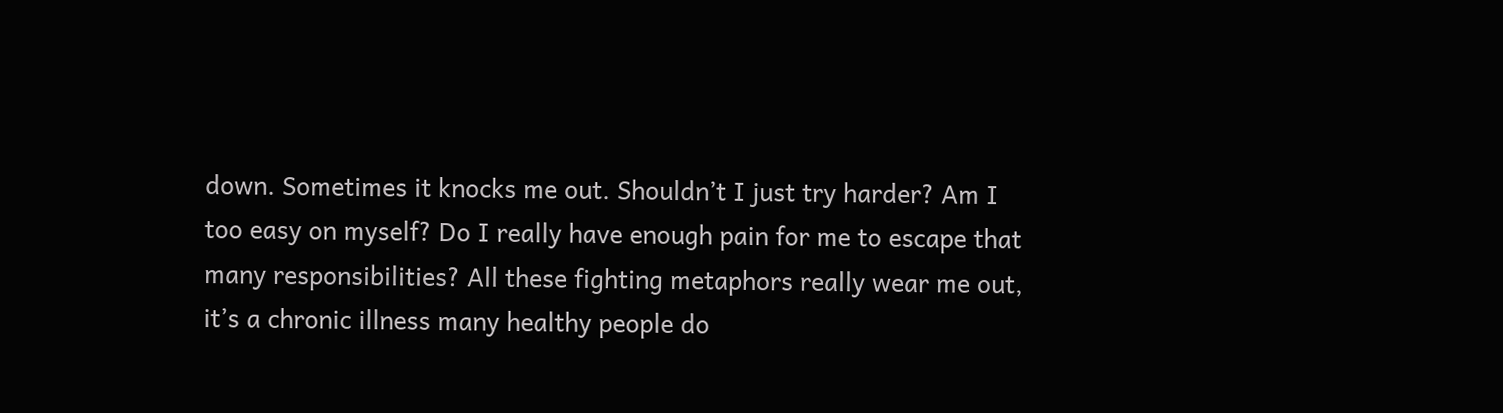down. Sometimes it knocks me out. Shouldn’t I just try harder? Am I too easy on myself? Do I really have enough pain for me to escape that many responsibilities? All these fighting metaphors really wear me out, it’s a chronic illness many healthy people do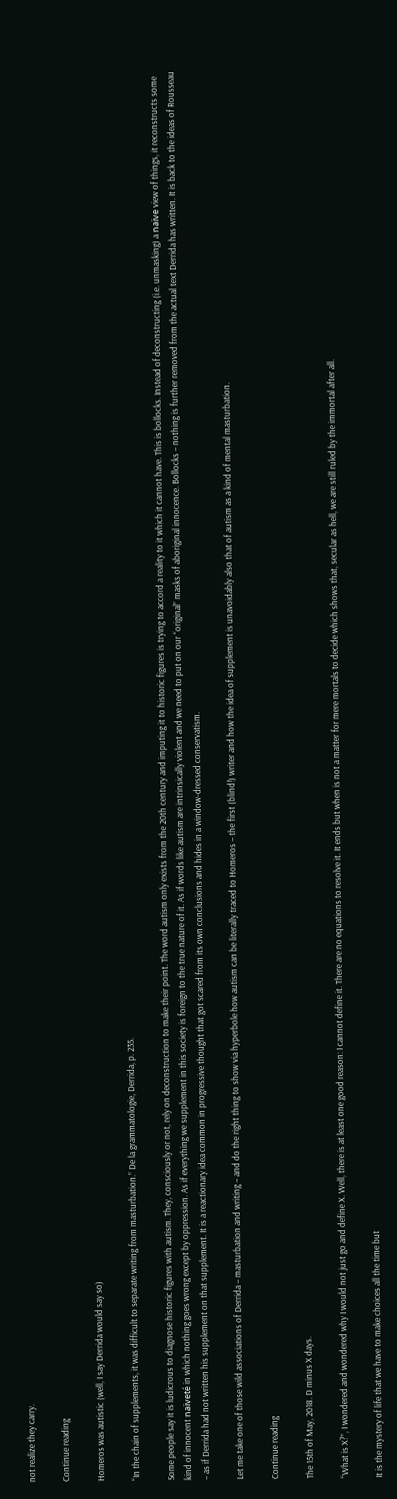not realize they carry.

Continue reading

Homeros was autistic (well, I say Derrida would say so)

“In the chain of supplements, it was difficult to separate writing from masturbation.” De la grammatologie, Derrida, p. 235.

Some people say it is ludicrous to diagnose historic figures with autism. They, consciously or not, rely on deconstruction to make their point. The word autism only exists from the 20th century and imputing it to historic figures is trying to accord a reality to it which it cannot have. This is bollocks. Instead of deconstructing (i.e. unmasking) a naïve view of things, it reconstructs some kind of innocent naïveté in which nothing goes wrong except by oppression. As if everything we supplement in this society is foreign to the true nature of it. As if words like autism are intrinsically violent and we need to put on our “original” masks of aboriginal innocence. Bollocks – nothing is further removed from the actual text Derrida has written. It is back to the ideas of Rousseau – as if Derrida had not written his supplement on that supplement. It is a reactionary idea common in progressive thought that got scared from its own conclusions and hides in a window-dressed conservatism.

Let me take one of those wild associations of Derrida – masturbation and writing – and do the right thing to show via hyperbole how autism can be literally traced to Homeros – the first (blind!) writer and how the idea of supplement is unavoidably also that of autism as a kind of mental masturbation.

Continue reading

The 15th of May, 2018. D minus X days.

“What is X?”, I wondered and wondered why I would not just go and define X. Well, there is at least one good reason: I cannot define it. There are no equations to resolve it. It ends but when is not a matter for mere mortals to decide which shows that, secular as hell, we are still ruled by the immortal after all.

It is the mystery of life that we have to make choices all the time but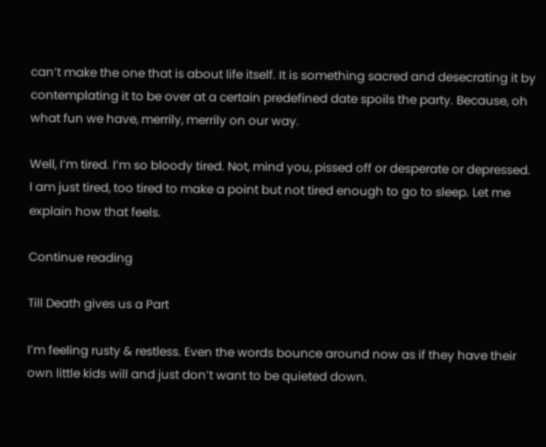can’t make the one that is about life itself. It is something sacred and desecrating it by contemplating it to be over at a certain predefined date spoils the party. Because, oh what fun we have, merrily, merrily on our way.

Well, I’m tired. I’m so bloody tired. Not, mind you, pissed off or desperate or depressed. I am just tired, too tired to make a point but not tired enough to go to sleep. Let me explain how that feels.

Continue reading

Till Death gives us a Part

I’m feeling rusty & restless. Even the words bounce around now as if they have their own little kids will and just don’t want to be quieted down.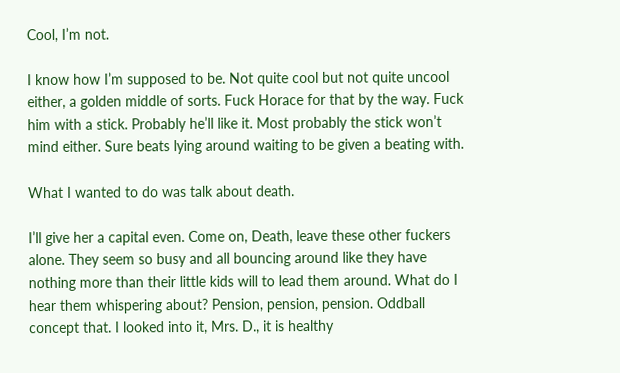Cool, I’m not.

I know how I’m supposed to be. Not quite cool but not quite uncool either, a golden middle of sorts. Fuck Horace for that by the way. Fuck him with a stick. Probably he’ll like it. Most probably the stick won’t mind either. Sure beats lying around waiting to be given a beating with.

What I wanted to do was talk about death.

I’ll give her a capital even. Come on, Death, leave these other fuckers alone. They seem so busy and all bouncing around like they have nothing more than their little kids will to lead them around. What do I hear them whispering about? Pension, pension, pension. Oddball concept that. I looked into it, Mrs. D., it is healthy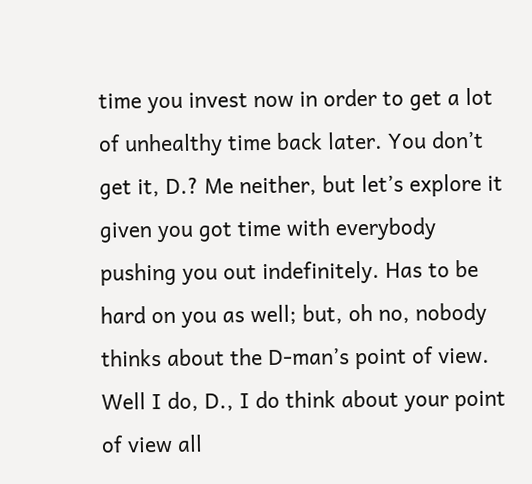time you invest now in order to get a lot of unhealthy time back later. You don’t get it, D.? Me neither, but let’s explore it given you got time with everybody pushing you out indefinitely. Has to be hard on you as well; but, oh no, nobody thinks about the D-man’s point of view. Well I do, D., I do think about your point of view all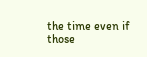the time even if those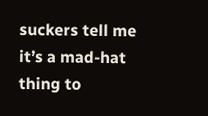suckers tell me it’s a mad-hat thing to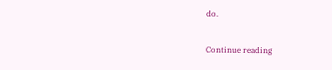do.

Continue reading